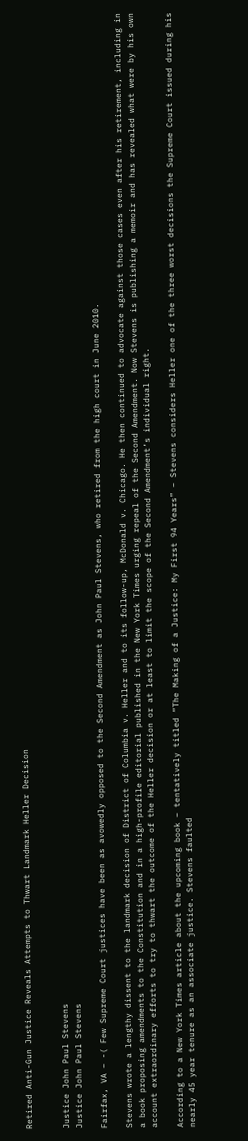Retired Anti-Gun Justice Reveals Attempts to Thwart Landmark Heller Decision


Justice John Paul Stevens
Justice John Paul Stevens

Fairfax, VA – -( Few Supreme Court justices have been as avowedly opposed to the Second Amendment as John Paul Stevens, who retired from the high court in June 2010.

Stevens wrote a lengthy dissent to the landmark decision of District of Columbia v. Heller and to its follow-up, McDonald v. Chicago. He then continued to advocate against those cases even after his retirement, including in a book proposing amendments to the Constitution and in a high-profile editorial published in the New York Times urging repeal of the Second Amendment. Now Stevens is publishing a memoir and has revealed what were by his own account extraordinary efforts to try to thwart the outcome of the Heller decision or at least to limit the scope of the Second Amendment’s individual right.

According to a New York Times article about the upcoming book – tentatively titled “The Making of a Justice: My First 94 Years” – Stevens considers Heller one of the three worst decisions the Supreme Court issued during his nearly 45 year tenure as an associate justice. Stevens faulted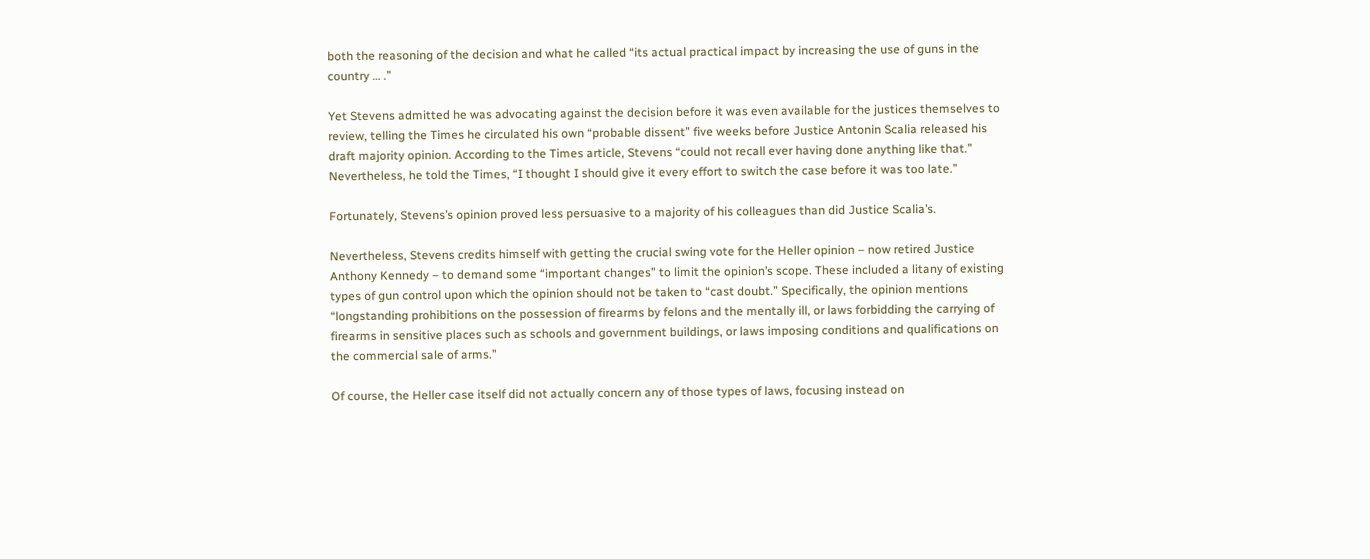both the reasoning of the decision and what he called “its actual practical impact by increasing the use of guns in the country … .”

Yet Stevens admitted he was advocating against the decision before it was even available for the justices themselves to review, telling the Times he circulated his own “probable dissent” five weeks before Justice Antonin Scalia released his draft majority opinion. According to the Times article, Stevens “could not recall ever having done anything like that.” Nevertheless, he told the Times, “I thought I should give it every effort to switch the case before it was too late.”

Fortunately, Stevens’s opinion proved less persuasive to a majority of his colleagues than did Justice Scalia’s.

Nevertheless, Stevens credits himself with getting the crucial swing vote for the Heller opinion – now retired Justice Anthony Kennedy – to demand some “important changes” to limit the opinion’s scope. These included a litany of existing types of gun control upon which the opinion should not be taken to “cast doubt.” Specifically, the opinion mentions “longstanding prohibitions on the possession of firearms by felons and the mentally ill, or laws forbidding the carrying of firearms in sensitive places such as schools and government buildings, or laws imposing conditions and qualifications on the commercial sale of arms.”

Of course, the Heller case itself did not actually concern any of those types of laws, focusing instead on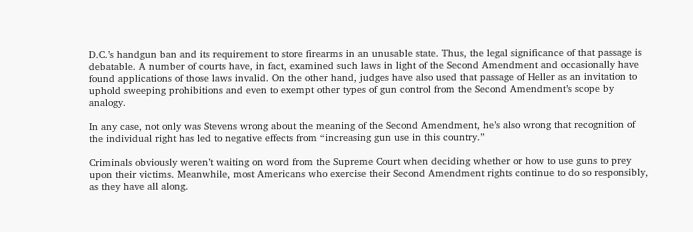D.C.’s handgun ban and its requirement to store firearms in an unusable state. Thus, the legal significance of that passage is debatable. A number of courts have, in fact, examined such laws in light of the Second Amendment and occasionally have found applications of those laws invalid. On the other hand, judges have also used that passage of Heller as an invitation to uphold sweeping prohibitions and even to exempt other types of gun control from the Second Amendment’s scope by analogy.

In any case, not only was Stevens wrong about the meaning of the Second Amendment, he’s also wrong that recognition of the individual right has led to negative effects from “increasing gun use in this country.”

Criminals obviously weren’t waiting on word from the Supreme Court when deciding whether or how to use guns to prey upon their victims. Meanwhile, most Americans who exercise their Second Amendment rights continue to do so responsibly, as they have all along.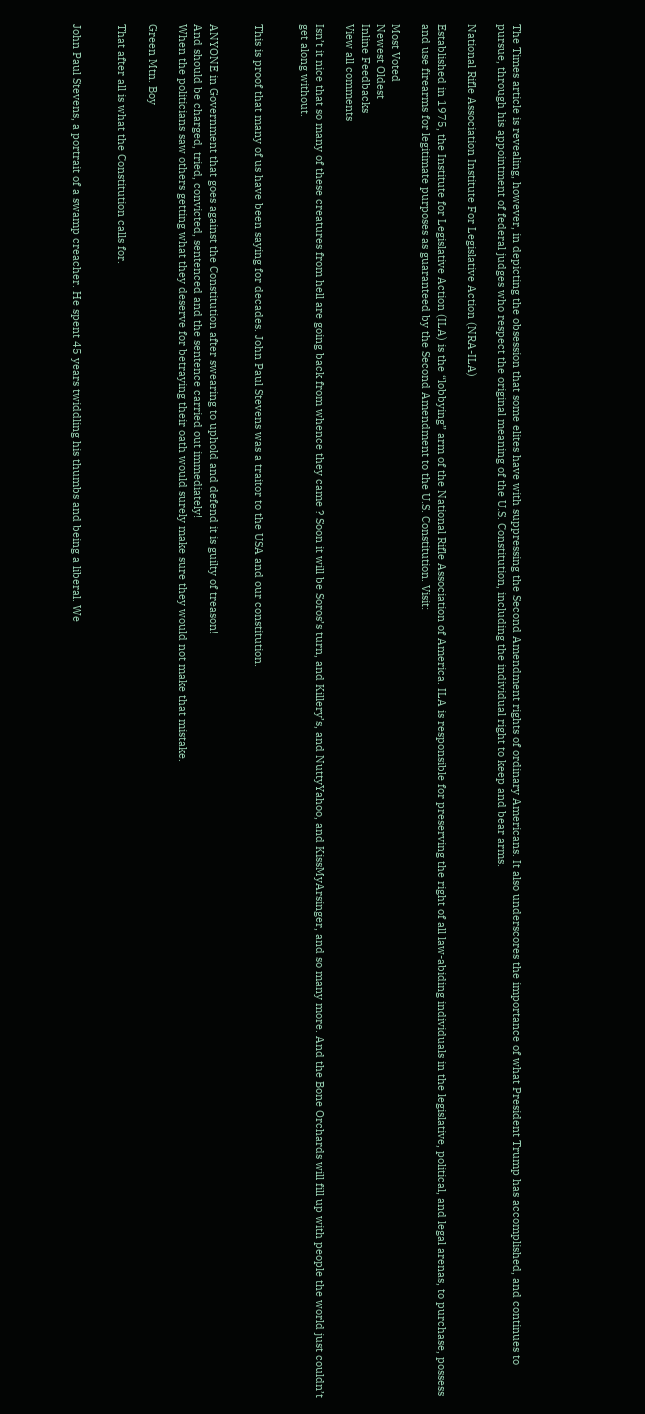The Times article is revealing, however, in depicting the obsession that some elites have with suppressing the Second Amendment rights of ordinary Americans. It also underscores the importance of what President Trump has accomplished, and continues to pursue, through his appointment of federal judges who respect the original meaning of the U.S. Constitution, including the individual right to keep and bear arms.

National Rifle Association Institute For Legislative Action (NRA-ILA)

Established in 1975, the Institute for Legislative Action (ILA) is the “lobbying” arm of the National Rifle Association of America. ILA is responsible for preserving the right of all law-abiding individuals in the legislative, political, and legal arenas, to purchase, possess and use firearms for legitimate purposes as guaranteed by the Second Amendment to the U.S. Constitution. Visit:

Most Voted
Newest Oldest
Inline Feedbacks
View all comments

Isn’t it nice that so many of these creatures from hell are going back from whence they came ? Soon it will be Soros’s turn, and Killery’s, and NuttyYahoo, and KissMyArsinger, and so many more. And the Bone Orchards will fill up with people the world just couldn’t get along without.


This is proof that many of us have been saying for decades. John Paul Stevens was a traitor to the USA and our constitution.


ANYONE in Government that goes against the Constitution after swearing to uphold and defend it is guilty of treason!
And should be charged, tried, convicted, sentenced and the sentence carried out immediately!
When the politicians saw others getting what they deserve for betraying their oath would surely make sure they would not make that mistake.

Green Mtn. Boy

That after all is what the Constitution calls for.


John Paul Stevens, a portrait of a swamp creacher. He spent 45 years twiddling his thumbs and being a liberal. We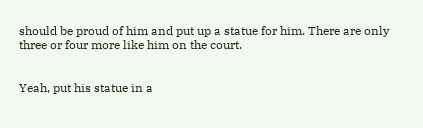should be proud of him and put up a statue for him. There are only three or four more like him on the court.


Yeah, put his statue in a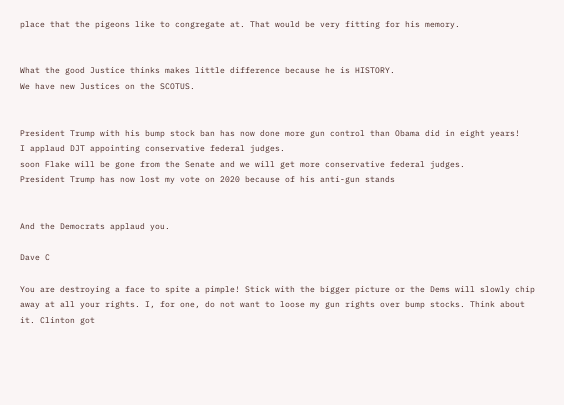place that the pigeons like to congregate at. That would be very fitting for his memory.


What the good Justice thinks makes little difference because he is HISTORY.
We have new Justices on the SCOTUS.


President Trump with his bump stock ban has now done more gun control than Obama did in eight years!
I applaud DJT appointing conservative federal judges.
soon Flake will be gone from the Senate and we will get more conservative federal judges.
President Trump has now lost my vote on 2020 because of his anti-gun stands


And the Democrats applaud you.

Dave C

You are destroying a face to spite a pimple! Stick with the bigger picture or the Dems will slowly chip away at all your rights. I, for one, do not want to loose my gun rights over bump stocks. Think about it. Clinton got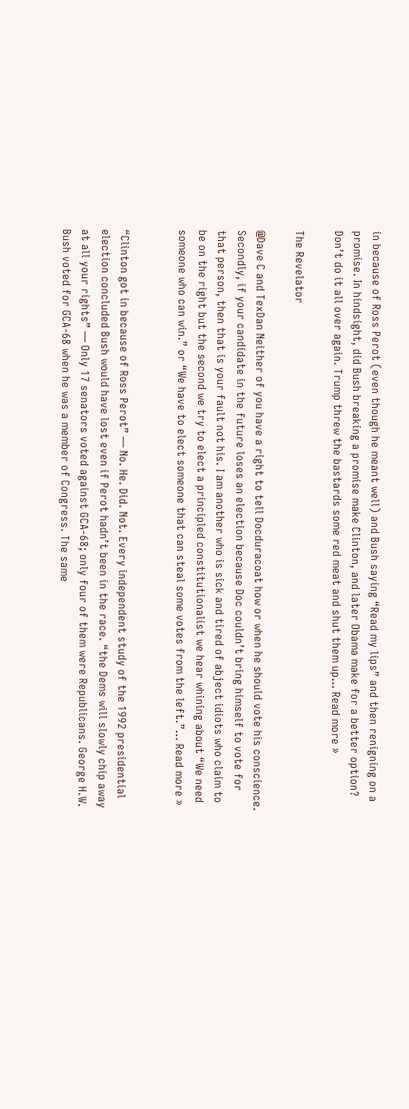in because of Ross Perot (even though he meant well) and Bush saying “Read my lips” and then renigning on a promise. In hindsight, did Bush breaking a promise make Clinton, and later Obama make for a better option? Don’t do it all over again. Trump threw the bastards some red meat and shut them up… Read more »

The Revelator

@Dave C and TexDan Neither of you have a right to tell Docduracoat how or when he should vote his conscience. Secondly, if your candidate in the future loses an election because Doc couldn’t bring himself to vote for that person, then that is your fault not his. I am another who is sick and tired of abject idiots who claim to be on the right but the second we try to elect a principled constitutionalist we hear whining about “We need someone who can win.” or “We have to elect someone that can steal some votes from the left.”… Read more »


“Clinton got in because of Ross Perot” — No. He. Did. Not. Every independent study of the 1992 presidential election concluded Bush would have lost even if Perot hadn’t been in the race. “the Dems will slowly chip away at all your rights” — Only 17 senators voted against GCA-68; only four of them were Republicans. George H.W. Bush voted for GCA-68 when he was a member of Congress. The same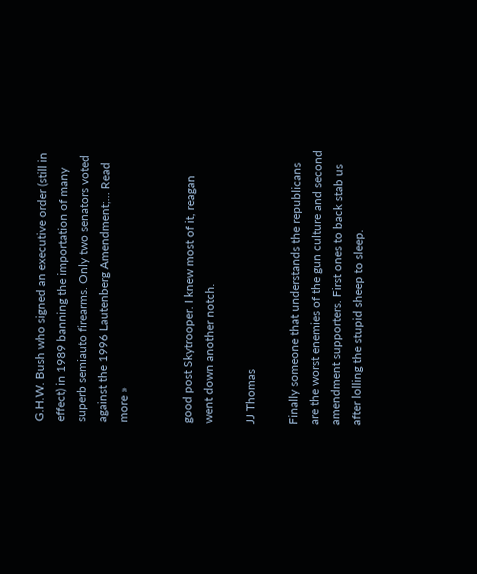G.H.W. Bush who signed an executive order (still in effect) in 1989 banning the importation of many superb semiauto firearms. Only two senators voted against the 1996 Lautenberg Amendment;… Read more »


good post Skytrooper. I knew most of it, reagan went down another notch.

JJ Thomas

Finally someone that understands the republicans are the worst enemies of the gun culture and second amendment supporters. First ones to back stab us after lolling the stupid sheep to sleep.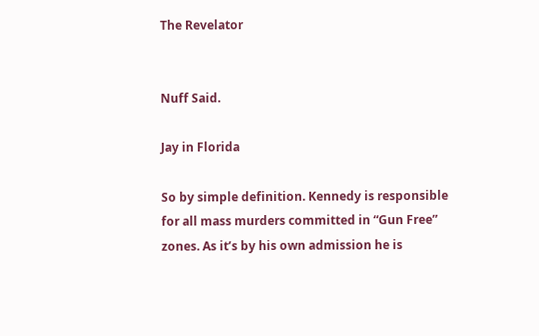The Revelator


Nuff Said.

Jay in Florida

So by simple definition. Kennedy is responsible for all mass murders committed in “Gun Free” zones. As it’s by his own admission he is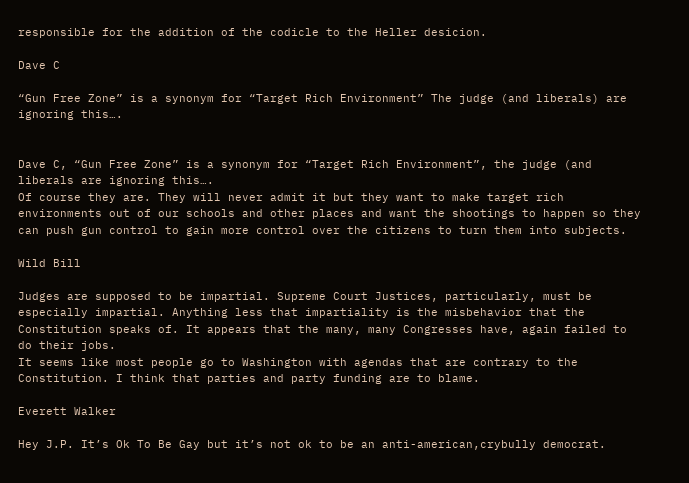responsible for the addition of the codicle to the Heller desicion.

Dave C

“Gun Free Zone” is a synonym for “Target Rich Environment” The judge (and liberals) are ignoring this….


Dave C, “Gun Free Zone” is a synonym for “Target Rich Environment”, the judge (and liberals are ignoring this….
Of course they are. They will never admit it but they want to make target rich environments out of our schools and other places and want the shootings to happen so they can push gun control to gain more control over the citizens to turn them into subjects.

Wild Bill

Judges are supposed to be impartial. Supreme Court Justices, particularly, must be especially impartial. Anything less that impartiality is the misbehavior that the Constitution speaks of. It appears that the many, many Congresses have, again failed to do their jobs.
It seems like most people go to Washington with agendas that are contrary to the Constitution. I think that parties and party funding are to blame.

Everett Walker

Hey J.P. It’s Ok To Be Gay but it’s not ok to be an anti-american,crybully democrat.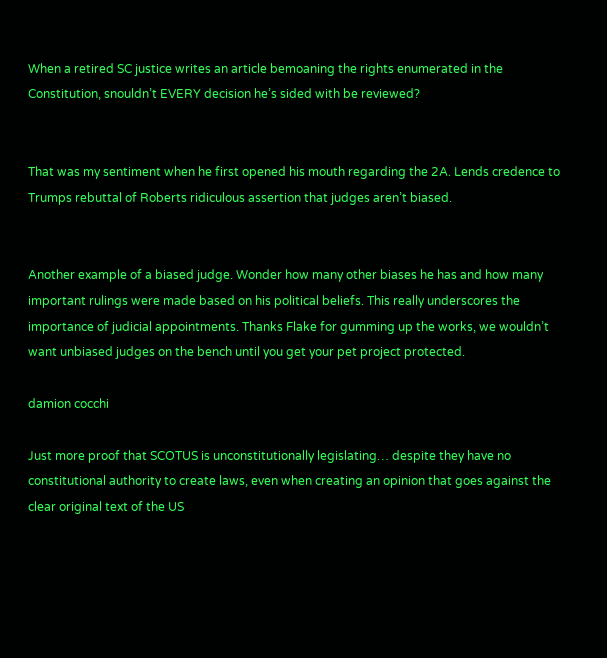When a retired SC justice writes an article bemoaning the rights enumerated in the Constitution, snouldn’t EVERY decision he’s sided with be reviewed?


That was my sentiment when he first opened his mouth regarding the 2A. Lends credence to Trumps rebuttal of Roberts ridiculous assertion that judges aren’t biased.


Another example of a biased judge. Wonder how many other biases he has and how many important rulings were made based on his political beliefs. This really underscores the importance of judicial appointments. Thanks Flake for gumming up the works, we wouldn’t want unbiased judges on the bench until you get your pet project protected.

damion cocchi

Just more proof that SCOTUS is unconstitutionally legislating… despite they have no constitutional authority to create laws, even when creating an opinion that goes against the clear original text of the US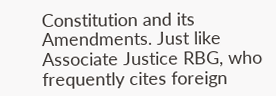Constitution and its Amendments. Just like Associate Justice RBG, who frequently cites foreign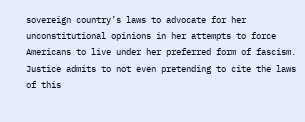sovereign country’s laws to advocate for her unconstitutional opinions in her attempts to force Americans to live under her preferred form of fascism. Justice admits to not even pretending to cite the laws of this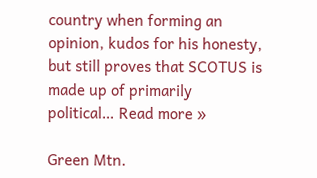country when forming an opinion, kudos for his honesty, but still proves that SCOTUS is made up of primarily political… Read more »

Green Mtn.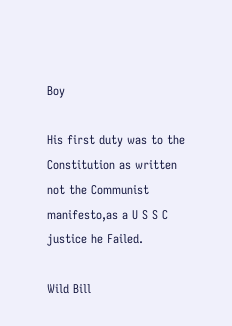Boy

His first duty was to the Constitution as written not the Communist manifesto,as a U S S C justice he Failed.

Wild Bill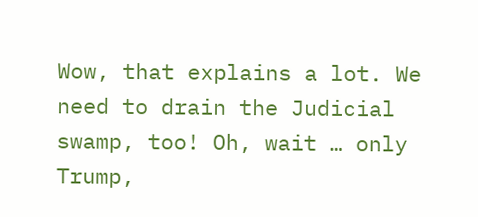Wow, that explains a lot. We need to drain the Judicial swamp, too! Oh, wait … only Trump,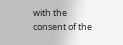with the consent of the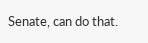Senate, can do that.